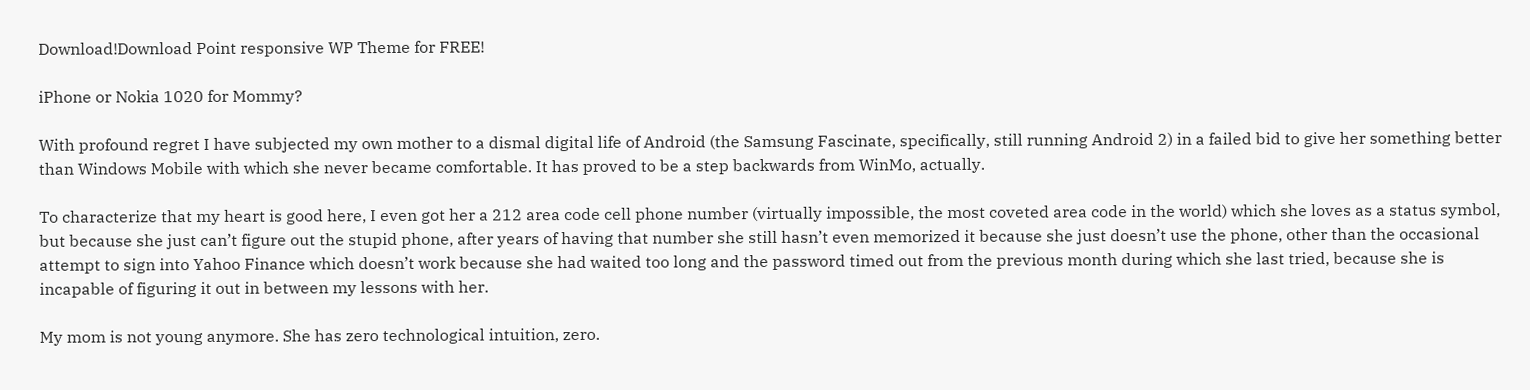Download!Download Point responsive WP Theme for FREE!

iPhone or Nokia 1020 for Mommy?

With profound regret I have subjected my own mother to a dismal digital life of Android (the Samsung Fascinate, specifically, still running Android 2) in a failed bid to give her something better than Windows Mobile with which she never became comfortable. It has proved to be a step backwards from WinMo, actually.

To characterize that my heart is good here, I even got her a 212 area code cell phone number (virtually impossible, the most coveted area code in the world) which she loves as a status symbol, but because she just can’t figure out the stupid phone, after years of having that number she still hasn’t even memorized it because she just doesn’t use the phone, other than the occasional attempt to sign into Yahoo Finance which doesn’t work because she had waited too long and the password timed out from the previous month during which she last tried, because she is incapable of figuring it out in between my lessons with her.

My mom is not young anymore. She has zero technological intuition, zero.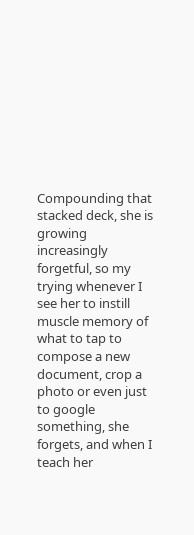Compounding that stacked deck, she is growing increasingly forgetful, so my trying whenever I see her to instill muscle memory of what to tap to compose a new document, crop a photo or even just to google something, she forgets, and when I teach her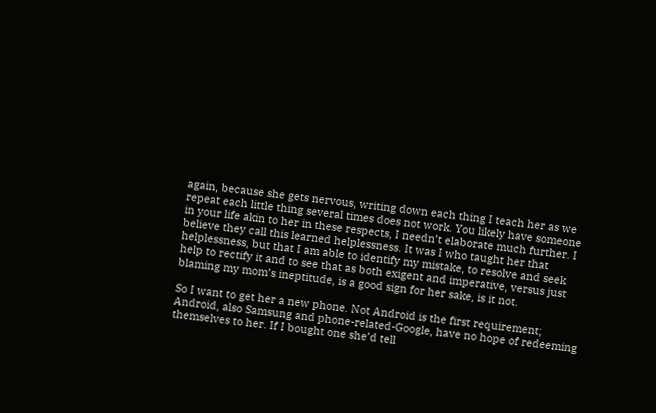again, because she gets nervous, writing down each thing I teach her as we repeat each little thing several times does not work. You likely have someone in your life akin to her in these respects, I needn’t elaborate much further. I believe they call this learned helplessness. It was I who taught her that helplessness, but that I am able to identify my mistake, to resolve and seek help to rectify it and to see that as both exigent and imperative, versus just blaming my mom’s ineptitude, is a good sign for her sake, is it not.

So I want to get her a new phone. Not Android is the first requirement; Android, also Samsung and phone-related-Google, have no hope of redeeming themselves to her. If I bought one she’d tell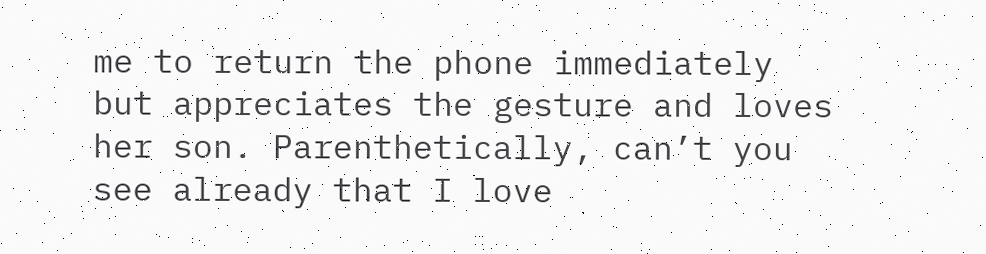me to return the phone immediately but appreciates the gesture and loves her son. Parenthetically, can’t you see already that I love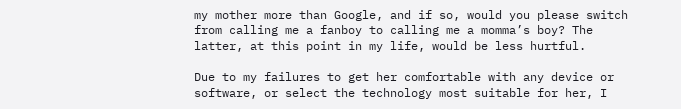my mother more than Google, and if so, would you please switch from calling me a fanboy to calling me a momma’s boy? The latter, at this point in my life, would be less hurtful.

Due to my failures to get her comfortable with any device or software, or select the technology most suitable for her, I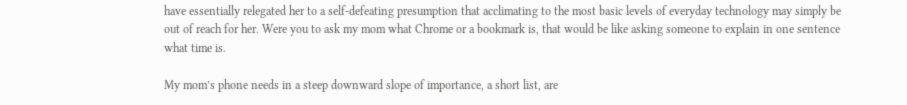have essentially relegated her to a self-defeating presumption that acclimating to the most basic levels of everyday technology may simply be out of reach for her. Were you to ask my mom what Chrome or a bookmark is, that would be like asking someone to explain in one sentence what time is.

My mom’s phone needs in a steep downward slope of importance, a short list, are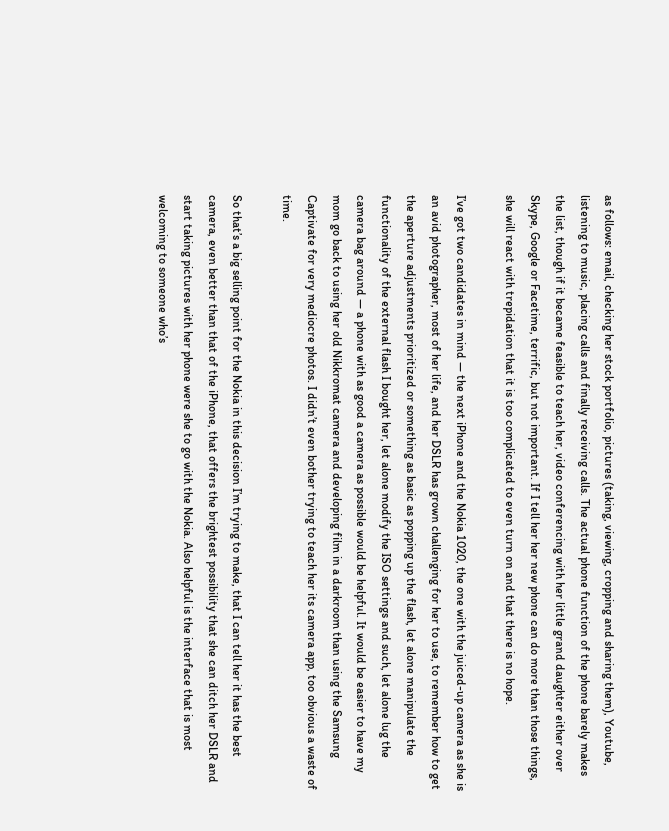as follows: email, checking her stock portfolio, pictures (taking, viewing, cropping and sharing them), Youtube, listening to music, placing calls and finally receiving calls. The actual phone function of the phone barely makes the list, though if it became feasible to teach her, video conferencing with her little grand daughter either over Skype, Google or Facetime, terrific, but not important. If I tell her her new phone can do more than those things, she will react with trepidation that it is too complicated to even turn on and that there is no hope.

I’ve got two candidates in mind — the next iPhone and the Nokia 1020, the one with the juiced-up camera as she is an avid photographer, most of her life, and her DSLR has grown challenging for her to use, to remember how to get the aperture adjustments prioritized or something as basic as popping up the flash, let alone manipulate the functionality of the external flash I bought her, let alone modify the ISO settings and such, let alone lug the camera bag around — a phone with as good a camera as possible would be helpful. It would be easier to have my mom go back to using her old Nikkromat camera and developing film in a darkroom than using the Samsung Captivate for very mediocre photos. I didn’t even bother trying to teach her its camera app, too obvious a waste of time.

So that’s a big selling point for the Nokia in this decision I’m trying to make, that I can tell her it has the best camera, even better than that of the iPhone, that offers the brightest possibility that she can ditch her DSLR and start taking pictures with her phone were she to go with the Nokia. Also helpful is the interface that is most welcoming to someone who’s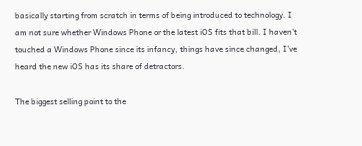basically starting from scratch in terms of being introduced to technology. I am not sure whether Windows Phone or the latest iOS fits that bill. I haven’t touched a Windows Phone since its infancy, things have since changed, I’ve heard the new iOS has its share of detractors.

The biggest selling point to the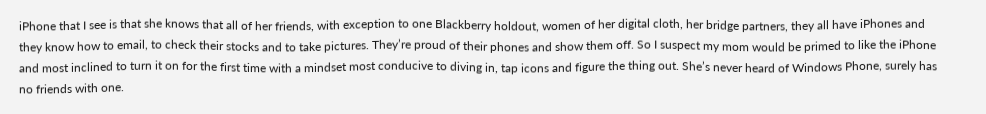iPhone that I see is that she knows that all of her friends, with exception to one Blackberry holdout, women of her digital cloth, her bridge partners, they all have iPhones and they know how to email, to check their stocks and to take pictures. They’re proud of their phones and show them off. So I suspect my mom would be primed to like the iPhone and most inclined to turn it on for the first time with a mindset most conducive to diving in, tap icons and figure the thing out. She’s never heard of Windows Phone, surely has no friends with one.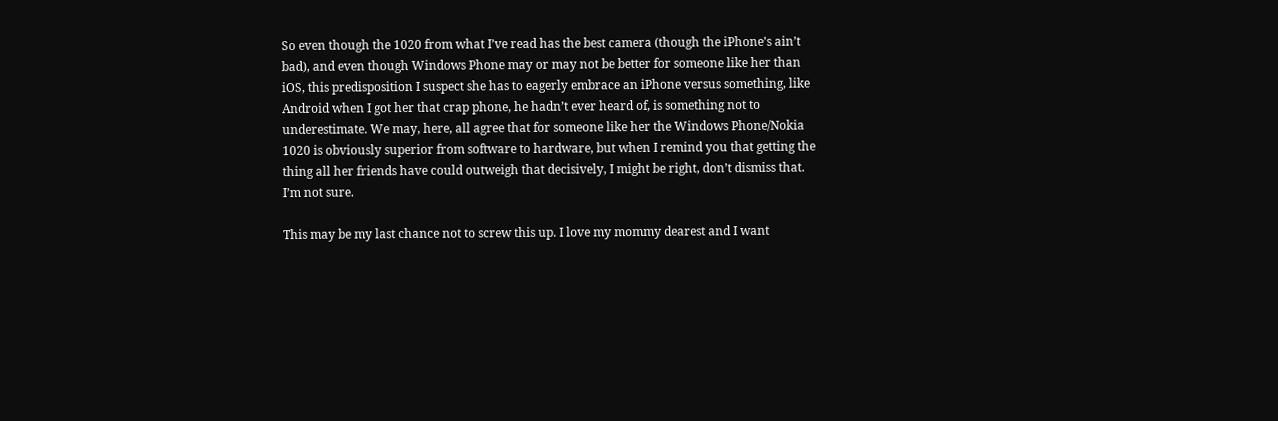So even though the 1020 from what I’ve read has the best camera (though the iPhone’s ain’t bad), and even though Windows Phone may or may not be better for someone like her than iOS, this predisposition I suspect she has to eagerly embrace an iPhone versus something, like Android when I got her that crap phone, he hadn’t ever heard of, is something not to underestimate. We may, here, all agree that for someone like her the Windows Phone/Nokia 1020 is obviously superior from software to hardware, but when I remind you that getting the thing all her friends have could outweigh that decisively, I might be right, don’t dismiss that. I’m not sure.

This may be my last chance not to screw this up. I love my mommy dearest and I want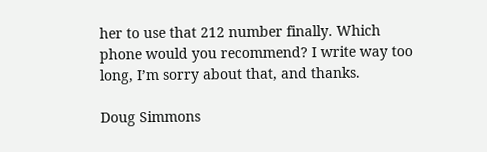her to use that 212 number finally. Which phone would you recommend? I write way too long, I’m sorry about that, and thanks.

Doug Simmons